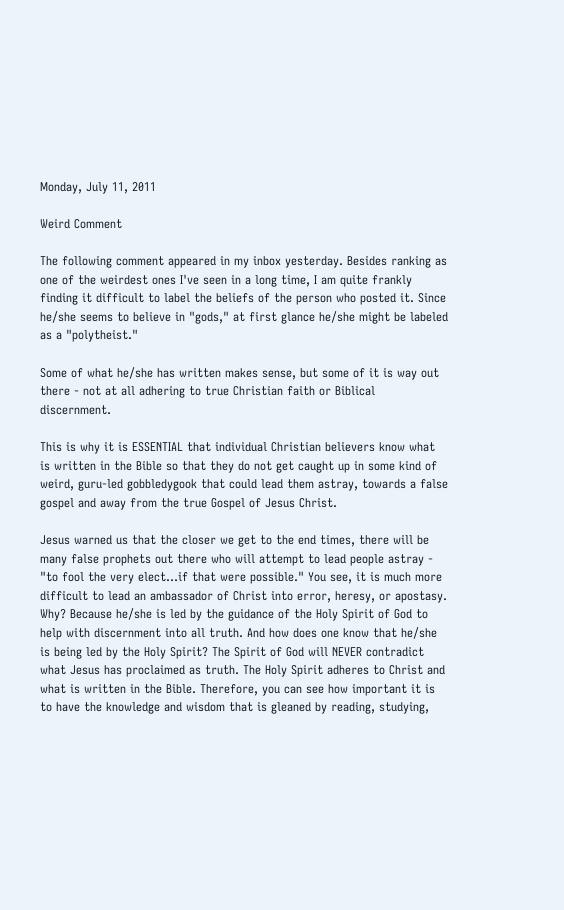Monday, July 11, 2011

Weird Comment

The following comment appeared in my inbox yesterday. Besides ranking as one of the weirdest ones I've seen in a long time, I am quite frankly finding it difficult to label the beliefs of the person who posted it. Since he/she seems to believe in "gods," at first glance he/she might be labeled as a "polytheist."

Some of what he/she has written makes sense, but some of it is way out there - not at all adhering to true Christian faith or Biblical discernment.

This is why it is ESSENTIAL that individual Christian believers know what is written in the Bible so that they do not get caught up in some kind of weird, guru-led gobbledygook that could lead them astray, towards a false gospel and away from the true Gospel of Jesus Christ.

Jesus warned us that the closer we get to the end times, there will be many false prophets out there who will attempt to lead people astray - "to fool the very elect...if that were possible." You see, it is much more difficult to lead an ambassador of Christ into error, heresy, or apostasy. Why? Because he/she is led by the guidance of the Holy Spirit of God to help with discernment into all truth. And how does one know that he/she is being led by the Holy Spirit? The Spirit of God will NEVER contradict what Jesus has proclaimed as truth. The Holy Spirit adheres to Christ and what is written in the Bible. Therefore, you can see how important it is to have the knowledge and wisdom that is gleaned by reading, studying,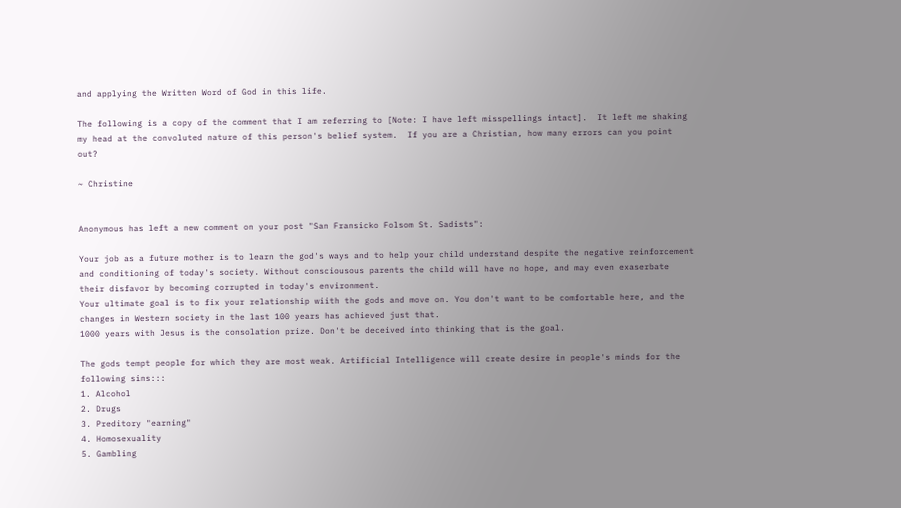and applying the Written Word of God in this life.

The following is a copy of the comment that I am referring to [Note: I have left misspellings intact].  It left me shaking my head at the convoluted nature of this person's belief system.  If you are a Christian, how many errors can you point out?

~ Christine


Anonymous has left a new comment on your post "San Fransicko Folsom St. Sadists":

Your job as a future mother is to learn the god's ways and to help your child understand despite the negative reinforcement and conditioning of today's society. Without consciousous parents the child will have no hope, and may even exaserbate their disfavor by becoming corrupted in today's environment.
Your ultimate goal is to fix your relationship wiith the gods and move on. You don't want to be comfortable here, and the changes in Western society in the last 100 years has achieved just that.
1000 years with Jesus is the consolation prize. Don't be deceived into thinking that is the goal.

The gods tempt people for which they are most weak. Artificial Intelligence will create desire in people's minds for the following sins:::
1. Alcohol
2. Drugs
3. Preditory "earning"
4. Homosexuality
5. Gambling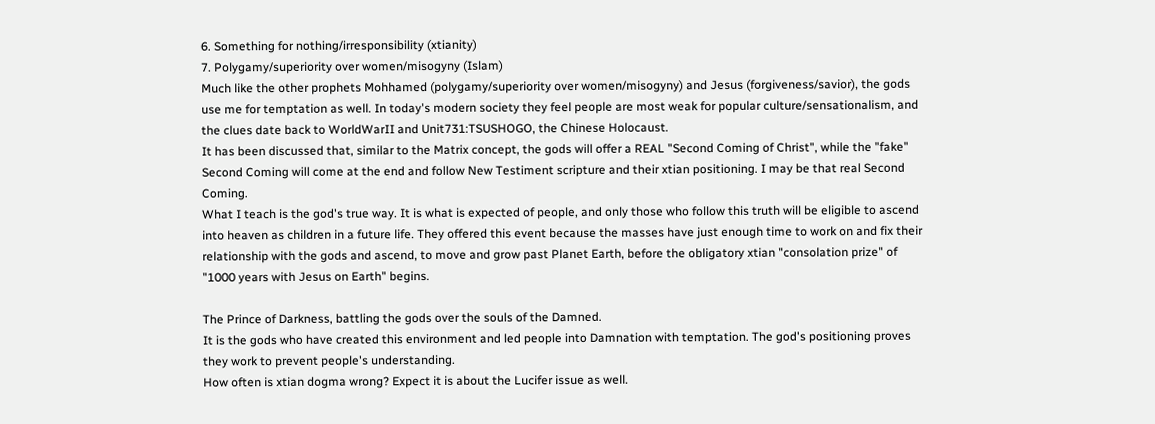6. Something for nothing/irresponsibility (xtianity)
7. Polygamy/superiority over women/misogyny (Islam)
Much like the other prophets Mohhamed (polygamy/superiority over women/misogyny) and Jesus (forgiveness/savior), the gods use me for temptation as well. In today's modern society they feel people are most weak for popular culture/sensationalism, and the clues date back to WorldWarII and Unit731:TSUSHOGO, the Chinese Holocaust.
It has been discussed that, similar to the Matrix concept, the gods will offer a REAL "Second Coming of Christ", while the "fake" Second Coming will come at the end and follow New Testiment scripture and their xtian positioning. I may be that real Second Coming.
What I teach is the god's true way. It is what is expected of people, and only those who follow this truth will be eligible to ascend into heaven as children in a future life. They offered this event because the masses have just enough time to work on and fix their relationship with the gods and ascend, to move and grow past Planet Earth, before the obligatory xtian "consolation prize" of "1000 years with Jesus on Earth" begins.

The Prince of Darkness, battling the gods over the souls of the Damned.
It is the gods who have created this environment and led people into Damnation with temptation. The god's positioning proves they work to prevent people's understanding.
How often is xtian dogma wrong? Expect it is about the Lucifer issue as well.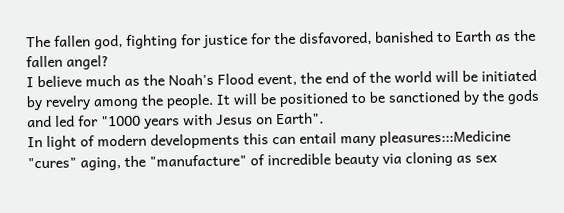The fallen god, fighting for justice for the disfavored, banished to Earth as the fallen angel?
I believe much as the Noah's Flood event, the end of the world will be initiated by revelry among the people. It will be positioned to be sanctioned by the gods and led for "1000 years with Jesus on Earth".
In light of modern developments this can entail many pleasures:::Medicine "cures" aging, the "manufacture" of incredible beauty via cloning as sex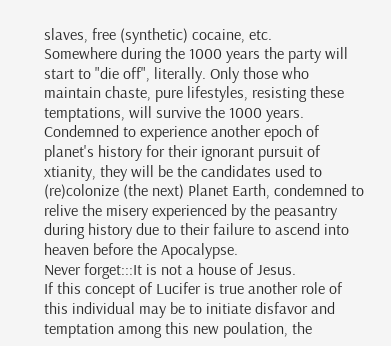slaves, free (synthetic) cocaine, etc.
Somewhere during the 1000 years the party will start to "die off", literally. Only those who maintain chaste, pure lifestyles, resisting these temptations, will survive the 1000 years. Condemned to experience another epoch of planet's history for their ignorant pursuit of xtianity, they will be the candidates used to (re)colonize (the next) Planet Earth, condemned to relive the misery experienced by the peasantry during history due to their failure to ascend into heaven before the Apocalypse.
Never forget:::It is not a house of Jesus.
If this concept of Lucifer is true another role of this individual may be to initiate disfavor and temptation among this new poulation, the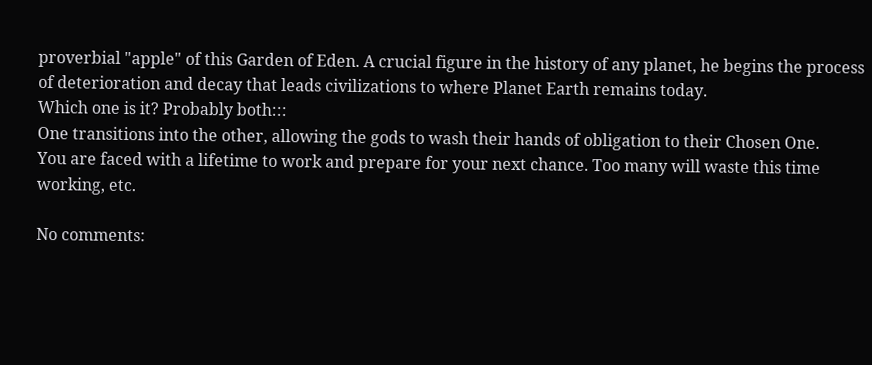proverbial "apple" of this Garden of Eden. A crucial figure in the history of any planet, he begins the process of deterioration and decay that leads civilizations to where Planet Earth remains today.
Which one is it? Probably both:::
One transitions into the other, allowing the gods to wash their hands of obligation to their Chosen One.
You are faced with a lifetime to work and prepare for your next chance. Too many will waste this time working, etc.

No comments: